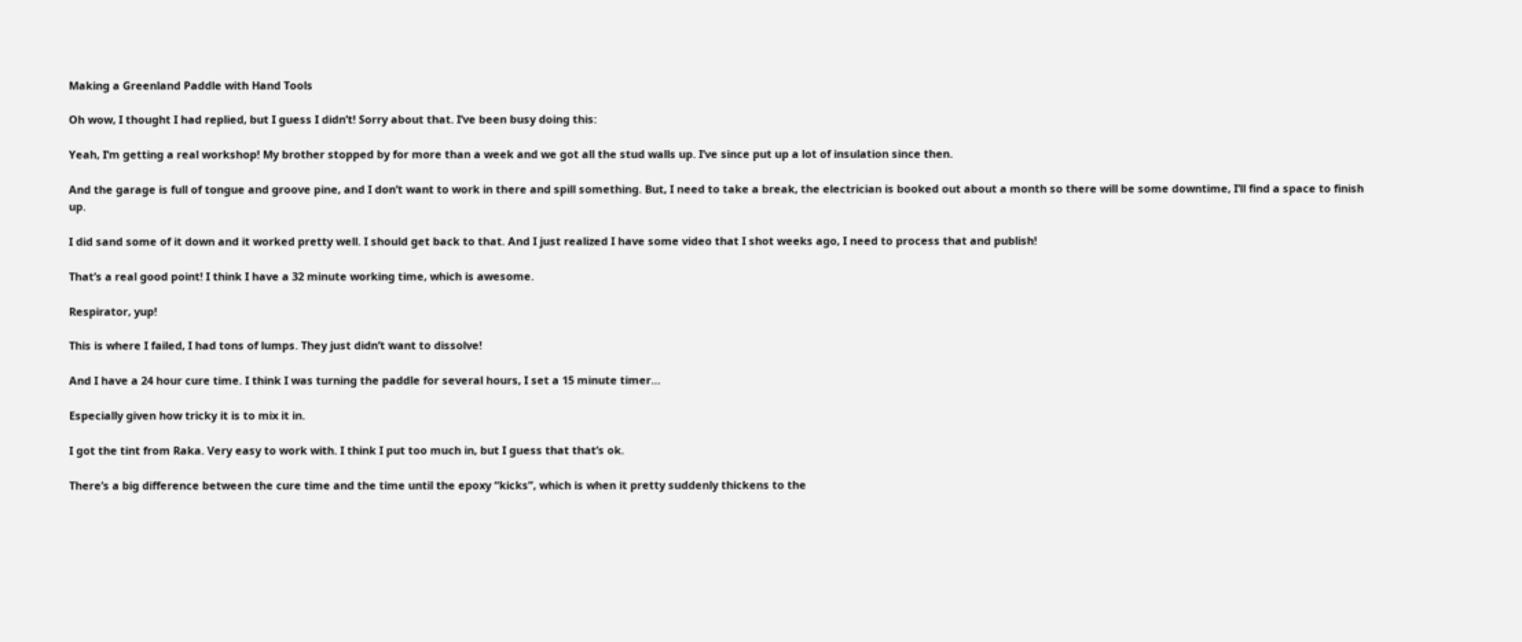Making a Greenland Paddle with Hand Tools

Oh wow, I thought I had replied, but I guess I didn’t! Sorry about that. I’ve been busy doing this:

Yeah, I’m getting a real workshop! My brother stopped by for more than a week and we got all the stud walls up. I’ve since put up a lot of insulation since then.

And the garage is full of tongue and groove pine, and I don’t want to work in there and spill something. But, I need to take a break, the electrician is booked out about a month so there will be some downtime, I’ll find a space to finish up.

I did sand some of it down and it worked pretty well. I should get back to that. And I just realized I have some video that I shot weeks ago, I need to process that and publish!

That’s a real good point! I think I have a 32 minute working time, which is awesome.

Respirator, yup!

This is where I failed, I had tons of lumps. They just didn’t want to dissolve!

And I have a 24 hour cure time. I think I was turning the paddle for several hours, I set a 15 minute timer…

Especially given how tricky it is to mix it in.

I got the tint from Raka. Very easy to work with. I think I put too much in, but I guess that that’s ok.

There’s a big difference between the cure time and the time until the epoxy “kicks”, which is when it pretty suddenly thickens to the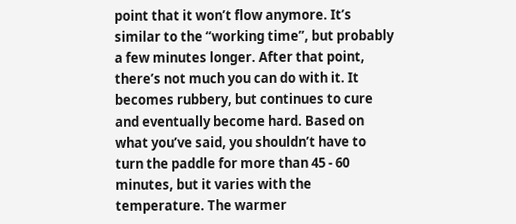point that it won’t flow anymore. It’s similar to the “working time”, but probably a few minutes longer. After that point, there’s not much you can do with it. It becomes rubbery, but continues to cure and eventually become hard. Based on what you’ve said, you shouldn’t have to turn the paddle for more than 45 - 60 minutes, but it varies with the temperature. The warmer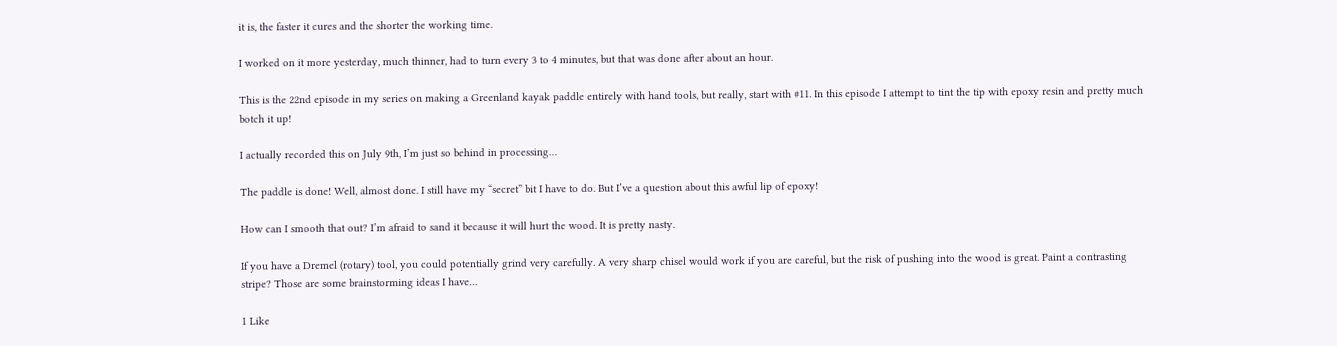it is, the faster it cures and the shorter the working time.

I worked on it more yesterday, much thinner, had to turn every 3 to 4 minutes, but that was done after about an hour.

This is the 22nd episode in my series on making a Greenland kayak paddle entirely with hand tools, but really, start with #11. In this episode I attempt to tint the tip with epoxy resin and pretty much botch it up!

I actually recorded this on July 9th, I’m just so behind in processing…

The paddle is done! Well, almost done. I still have my “secret” bit I have to do. But I’ve a question about this awful lip of epoxy!

How can I smooth that out? I’m afraid to sand it because it will hurt the wood. It is pretty nasty.

If you have a Dremel (rotary) tool, you could potentially grind very carefully. A very sharp chisel would work if you are careful, but the risk of pushing into the wood is great. Paint a contrasting stripe? Those are some brainstorming ideas I have…

1 Like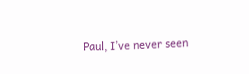Paul, I’ve never seen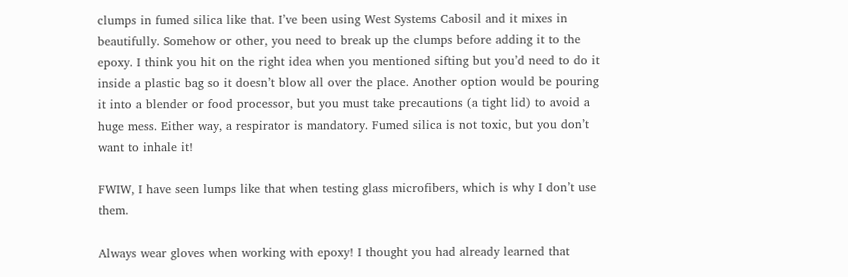clumps in fumed silica like that. I’ve been using West Systems Cabosil and it mixes in beautifully. Somehow or other, you need to break up the clumps before adding it to the epoxy. I think you hit on the right idea when you mentioned sifting but you’d need to do it inside a plastic bag so it doesn’t blow all over the place. Another option would be pouring it into a blender or food processor, but you must take precautions (a tight lid) to avoid a huge mess. Either way, a respirator is mandatory. Fumed silica is not toxic, but you don’t want to inhale it!

FWIW, I have seen lumps like that when testing glass microfibers, which is why I don’t use them.

Always wear gloves when working with epoxy! I thought you had already learned that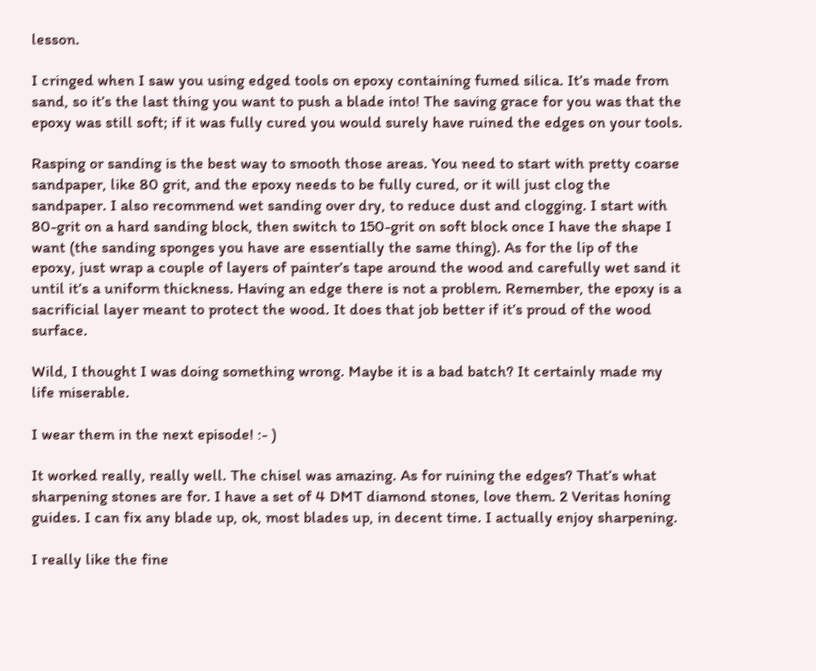lesson.

I cringed when I saw you using edged tools on epoxy containing fumed silica. It’s made from sand, so it’s the last thing you want to push a blade into! The saving grace for you was that the epoxy was still soft; if it was fully cured you would surely have ruined the edges on your tools.

Rasping or sanding is the best way to smooth those areas. You need to start with pretty coarse sandpaper, like 80 grit, and the epoxy needs to be fully cured, or it will just clog the sandpaper. I also recommend wet sanding over dry, to reduce dust and clogging. I start with 80-grit on a hard sanding block, then switch to 150-grit on soft block once I have the shape I want (the sanding sponges you have are essentially the same thing). As for the lip of the epoxy, just wrap a couple of layers of painter’s tape around the wood and carefully wet sand it until it’s a uniform thickness. Having an edge there is not a problem. Remember, the epoxy is a sacrificial layer meant to protect the wood. It does that job better if it’s proud of the wood surface.

Wild, I thought I was doing something wrong. Maybe it is a bad batch? It certainly made my life miserable.

I wear them in the next episode! :- )

It worked really, really well. The chisel was amazing. As for ruining the edges? That’s what sharpening stones are for. I have a set of 4 DMT diamond stones, love them. 2 Veritas honing guides. I can fix any blade up, ok, most blades up, in decent time. I actually enjoy sharpening.

I really like the fine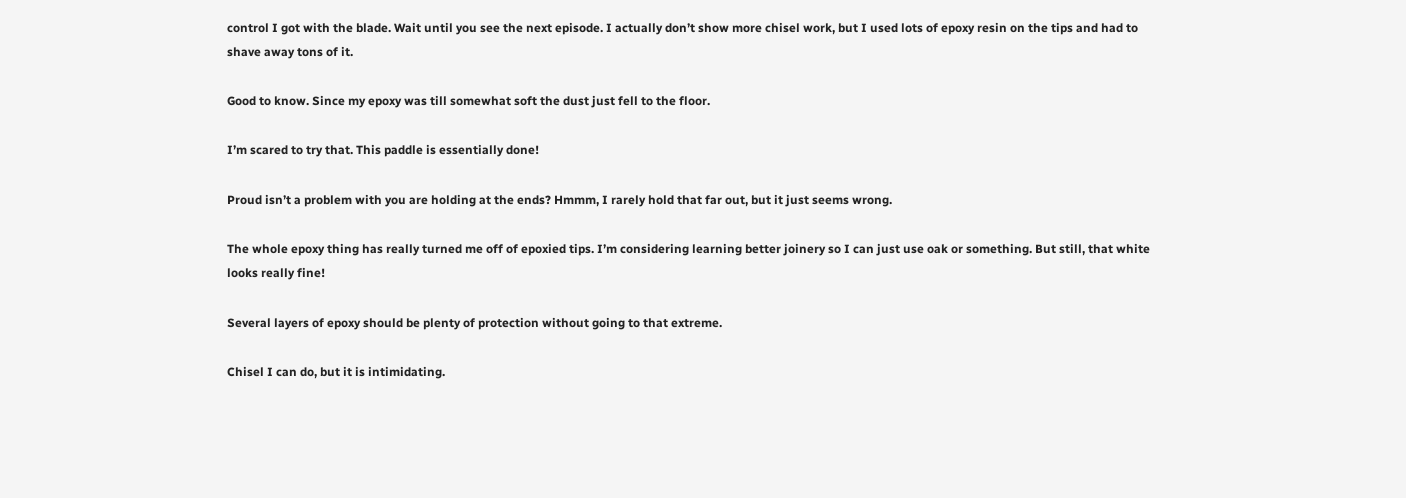control I got with the blade. Wait until you see the next episode. I actually don’t show more chisel work, but I used lots of epoxy resin on the tips and had to shave away tons of it.

Good to know. Since my epoxy was till somewhat soft the dust just fell to the floor.

I’m scared to try that. This paddle is essentially done!

Proud isn’t a problem with you are holding at the ends? Hmmm, I rarely hold that far out, but it just seems wrong.

The whole epoxy thing has really turned me off of epoxied tips. I’m considering learning better joinery so I can just use oak or something. But still, that white looks really fine!

Several layers of epoxy should be plenty of protection without going to that extreme.

Chisel I can do, but it is intimidating.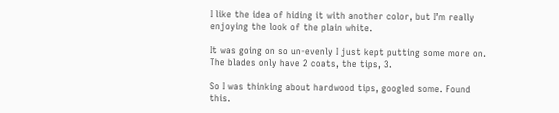I like the idea of hiding it with another color, but I’m really enjoying the look of the plain white.

It was going on so un-evenly I just kept putting some more on. The blades only have 2 coats, the tips, 3.

So I was thinking about hardwood tips, googled some. Found this.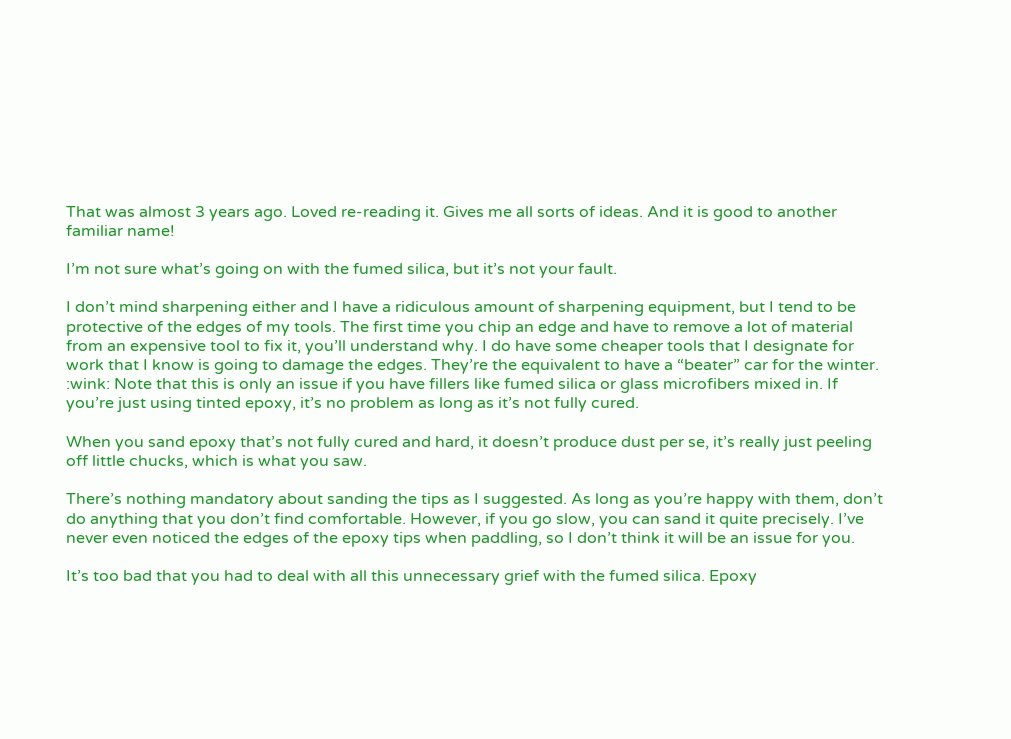That was almost 3 years ago. Loved re-reading it. Gives me all sorts of ideas. And it is good to another familiar name!

I’m not sure what’s going on with the fumed silica, but it’s not your fault.

I don’t mind sharpening either and I have a ridiculous amount of sharpening equipment, but I tend to be protective of the edges of my tools. The first time you chip an edge and have to remove a lot of material from an expensive tool to fix it, you’ll understand why. I do have some cheaper tools that I designate for work that I know is going to damage the edges. They’re the equivalent to have a “beater” car for the winter. :wink: Note that this is only an issue if you have fillers like fumed silica or glass microfibers mixed in. If you’re just using tinted epoxy, it’s no problem as long as it’s not fully cured.

When you sand epoxy that’s not fully cured and hard, it doesn’t produce dust per se, it’s really just peeling off little chucks, which is what you saw.

There’s nothing mandatory about sanding the tips as I suggested. As long as you’re happy with them, don’t do anything that you don’t find comfortable. However, if you go slow, you can sand it quite precisely. I’ve never even noticed the edges of the epoxy tips when paddling, so I don’t think it will be an issue for you.

It’s too bad that you had to deal with all this unnecessary grief with the fumed silica. Epoxy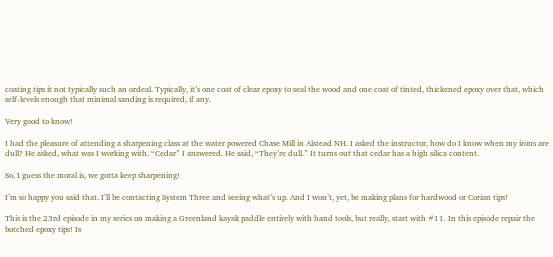coating tips it not typically such an ordeal. Typically, it’s one coat of clear epoxy to seal the wood and one coat of tinted, thickened epoxy over that, which self-levels enough that minimal sanding is required, if any.

Very good to know!

I had the pleasure of attending a sharpening class at the water powered Chase Mill in Alstead NH. I asked the instructor, how do I know when my irons are dull? He asked, what was I working with. “Cedar” I answered. He said, “They’re dull.” It turns out that cedar has a high silica content.

So, I guess the moral is, we gotta keep sharpening!

I’m so happy you said that. I’ll be contacting System Three and seeing what’s up. And I won’t, yet, be making plans for hardwood or Corian tips!

This is the 23rd episode in my series on making a Greenland kayak paddle entirely with hand tools, but really, start with #11. In this episode repair the botched epoxy tips! Is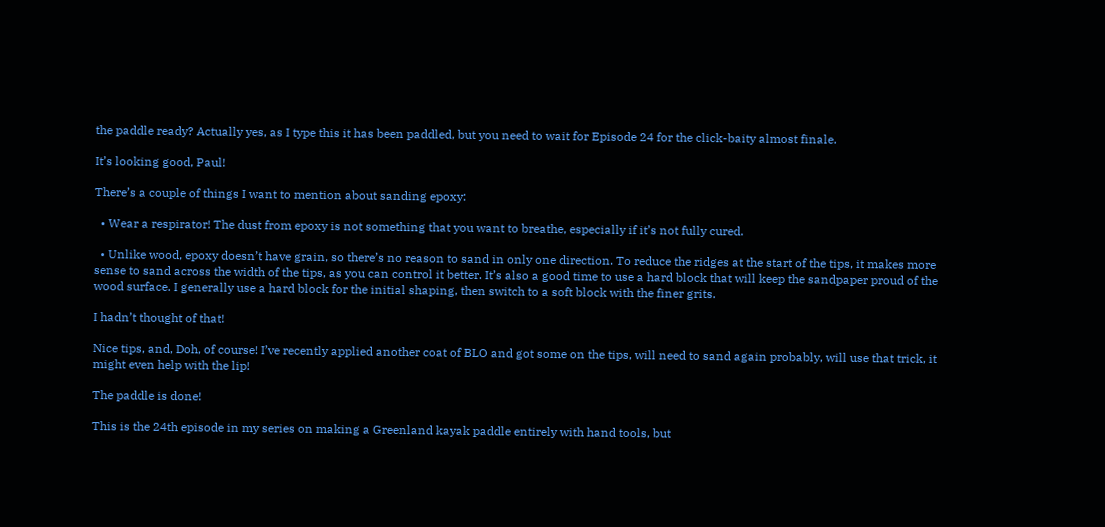the paddle ready? Actually yes, as I type this it has been paddled, but you need to wait for Episode 24 for the click-baity almost finale.

It’s looking good, Paul!

There’s a couple of things I want to mention about sanding epoxy:

  • Wear a respirator! The dust from epoxy is not something that you want to breathe, especially if it’s not fully cured.

  • Unlike wood, epoxy doesn’t have grain, so there’s no reason to sand in only one direction. To reduce the ridges at the start of the tips, it makes more sense to sand across the width of the tips, as you can control it better. It’s also a good time to use a hard block that will keep the sandpaper proud of the wood surface. I generally use a hard block for the initial shaping, then switch to a soft block with the finer grits.

I hadn’t thought of that!

Nice tips, and, Doh, of course! I’ve recently applied another coat of BLO and got some on the tips, will need to sand again probably, will use that trick, it might even help with the lip!

The paddle is done!

This is the 24th episode in my series on making a Greenland kayak paddle entirely with hand tools, but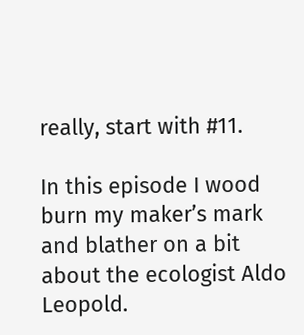really, start with #11.

In this episode I wood burn my maker’s mark and blather on a bit about the ecologist Aldo Leopold.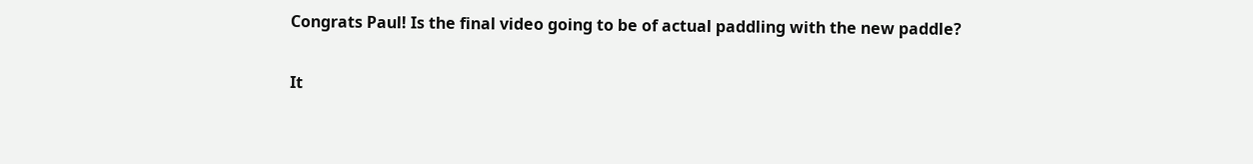Congrats Paul! Is the final video going to be of actual paddling with the new paddle?

It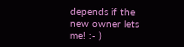depends if the new owner lets me! :- )